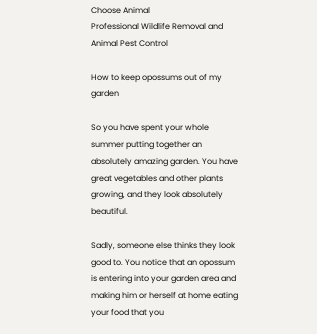Choose Animal
Professional Wildlife Removal and Animal Pest Control

How to keep opossums out of my garden

So you have spent your whole summer putting together an absolutely amazing garden. You have great vegetables and other plants growing, and they look absolutely beautiful.

Sadly, someone else thinks they look good to. You notice that an opossum is entering into your garden area and making him or herself at home eating your food that you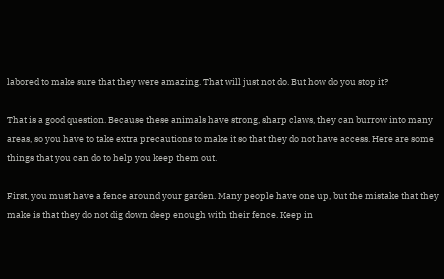labored to make sure that they were amazing. That will just not do. But how do you stop it?

That is a good question. Because these animals have strong, sharp claws, they can burrow into many areas, so you have to take extra precautions to make it so that they do not have access. Here are some things that you can do to help you keep them out.

First, you must have a fence around your garden. Many people have one up, but the mistake that they make is that they do not dig down deep enough with their fence. Keep in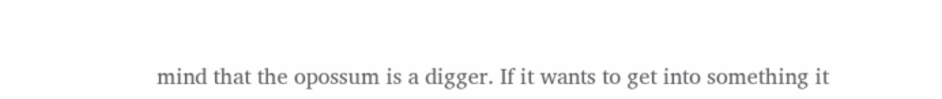mind that the opossum is a digger. If it wants to get into something it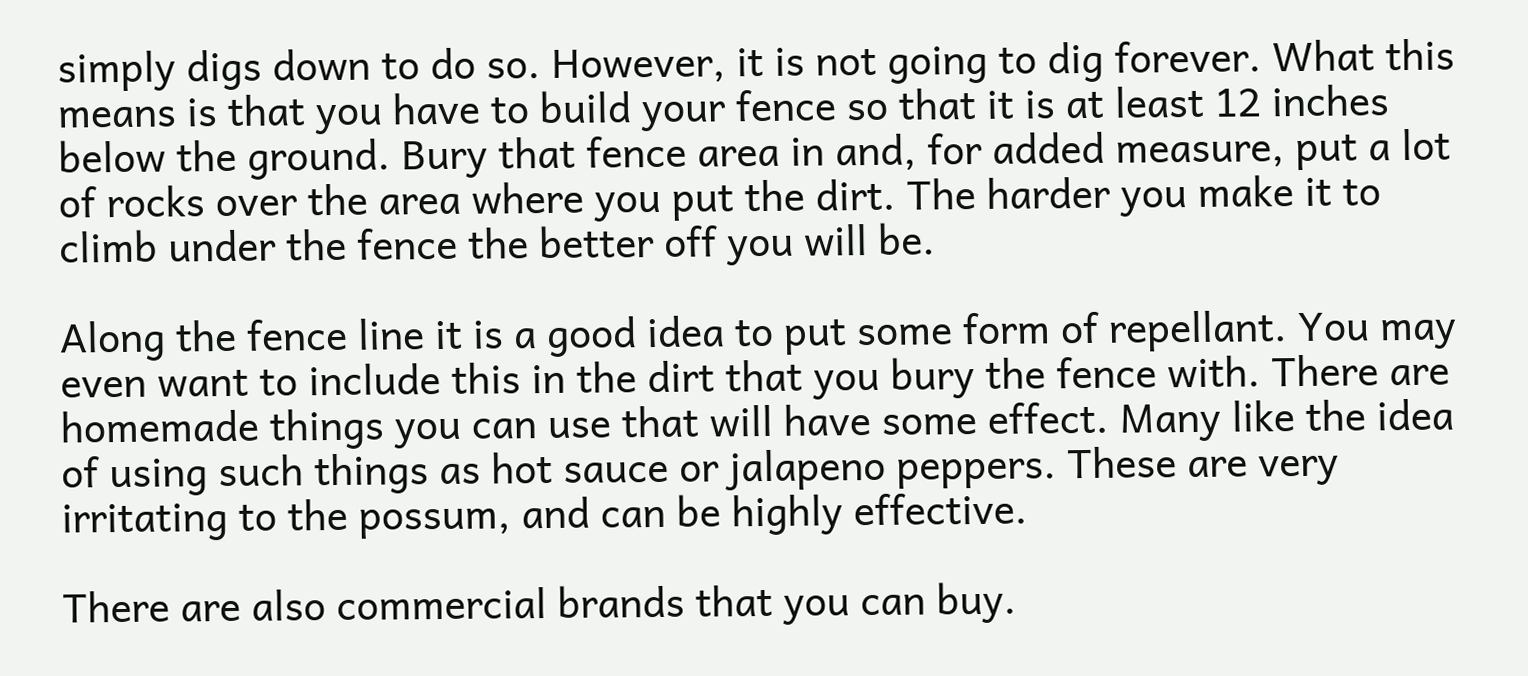simply digs down to do so. However, it is not going to dig forever. What this means is that you have to build your fence so that it is at least 12 inches below the ground. Bury that fence area in and, for added measure, put a lot of rocks over the area where you put the dirt. The harder you make it to climb under the fence the better off you will be.

Along the fence line it is a good idea to put some form of repellant. You may even want to include this in the dirt that you bury the fence with. There are homemade things you can use that will have some effect. Many like the idea of using such things as hot sauce or jalapeno peppers. These are very irritating to the possum, and can be highly effective.

There are also commercial brands that you can buy.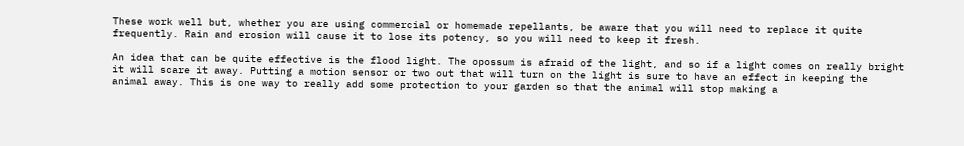These work well but, whether you are using commercial or homemade repellants, be aware that you will need to replace it quite frequently. Rain and erosion will cause it to lose its potency, so you will need to keep it fresh.

An idea that can be quite effective is the flood light. The opossum is afraid of the light, and so if a light comes on really bright it will scare it away. Putting a motion sensor or two out that will turn on the light is sure to have an effect in keeping the animal away. This is one way to really add some protection to your garden so that the animal will stop making a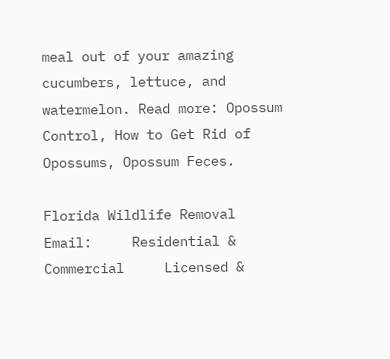meal out of your amazing cucumbers, lettuce, and watermelon. Read more: Opossum Control, How to Get Rid of Opossums, Opossum Feces.

Florida Wildlife Removal     Email:     Residential & Commercial     Licensed &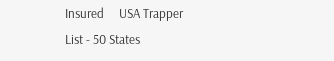Insured     USA Trapper List - 50 States